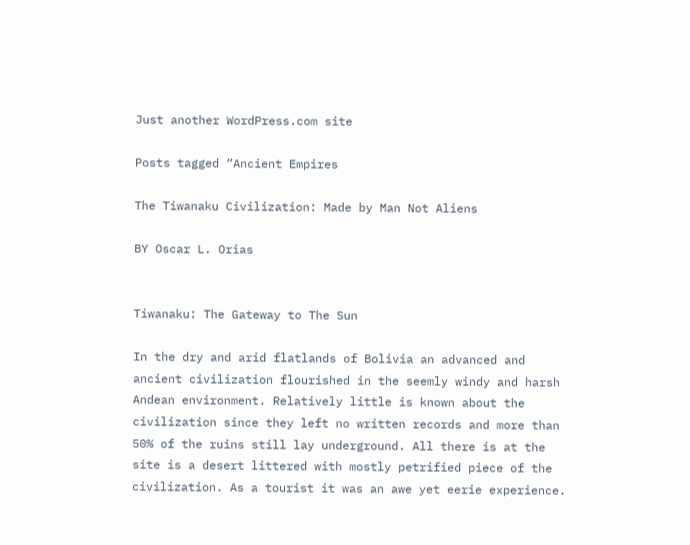Just another WordPress.com site

Posts tagged “Ancient Empires

The Tiwanaku Civilization: Made by Man Not Aliens

BY Oscar L. Orias


Tiwanaku: The Gateway to The Sun

In the dry and arid flatlands of Bolivia an advanced and ancient civilization flourished in the seemly windy and harsh Andean environment. Relatively little is known about the civilization since they left no written records and more than 50% of the ruins still lay underground. All there is at the site is a desert littered with mostly petrified piece of the civilization. As a tourist it was an awe yet eerie experience.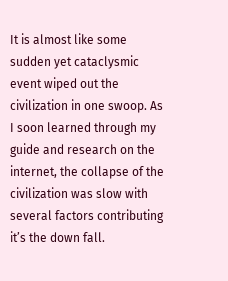It is almost like some sudden yet cataclysmic event wiped out the civilization in one swoop. As I soon learned through my guide and research on the internet, the collapse of the civilization was slow with several factors contributing it’s the down fall.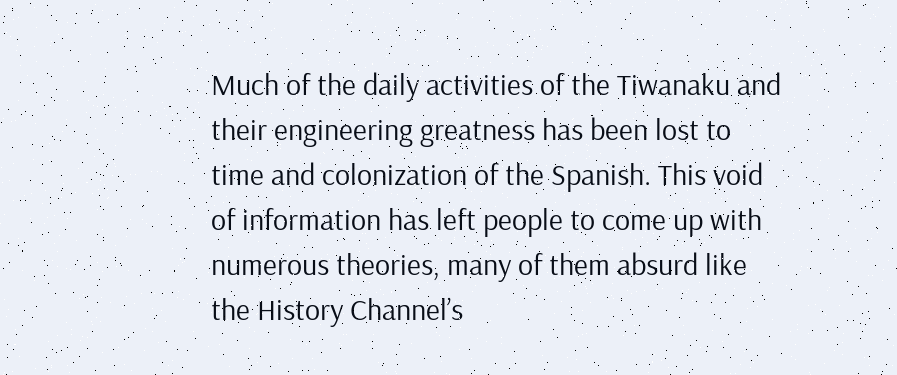Much of the daily activities of the Tiwanaku and their engineering greatness has been lost to time and colonization of the Spanish. This void of information has left people to come up with numerous theories, many of them absurd like the History Channel’s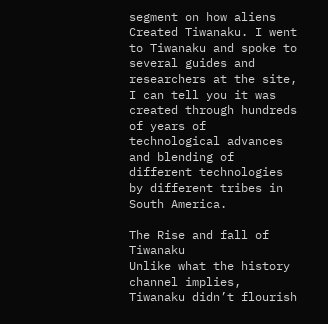segment on how aliens Created Tiwanaku. I went to Tiwanaku and spoke to several guides and researchers at the site, I can tell you it was created through hundreds of years of technological advances and blending of different technologies by different tribes in South America.

The Rise and fall of Tiwanaku
Unlike what the history channel implies, Tiwanaku didn’t flourish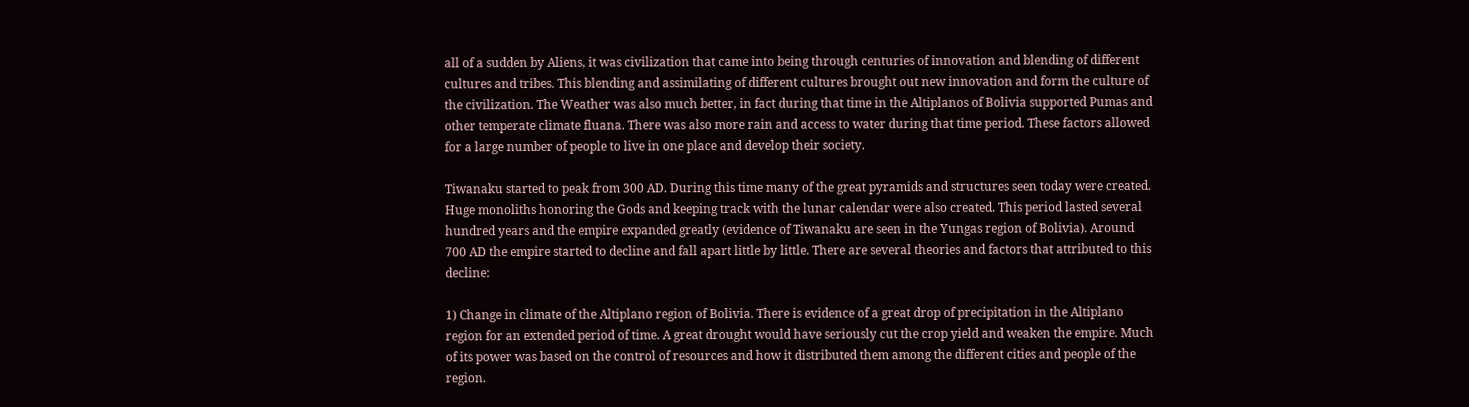all of a sudden by Aliens, it was civilization that came into being through centuries of innovation and blending of different cultures and tribes. This blending and assimilating of different cultures brought out new innovation and form the culture of the civilization. The Weather was also much better, in fact during that time in the Altiplanos of Bolivia supported Pumas and other temperate climate fluana. There was also more rain and access to water during that time period. These factors allowed for a large number of people to live in one place and develop their society.

Tiwanaku started to peak from 300 AD. During this time many of the great pyramids and structures seen today were created. Huge monoliths honoring the Gods and keeping track with the lunar calendar were also created. This period lasted several hundred years and the empire expanded greatly (evidence of Tiwanaku are seen in the Yungas region of Bolivia). Around 700 AD the empire started to decline and fall apart little by little. There are several theories and factors that attributed to this decline:

1) Change in climate of the Altiplano region of Bolivia. There is evidence of a great drop of precipitation in the Altiplano region for an extended period of time. A great drought would have seriously cut the crop yield and weaken the empire. Much of its power was based on the control of resources and how it distributed them among the different cities and people of the region.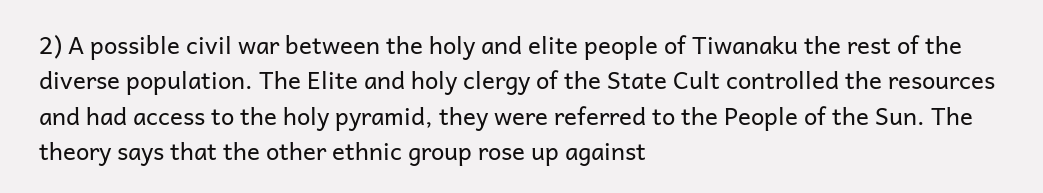2) A possible civil war between the holy and elite people of Tiwanaku the rest of the diverse population. The Elite and holy clergy of the State Cult controlled the resources and had access to the holy pyramid, they were referred to the People of the Sun. The theory says that the other ethnic group rose up against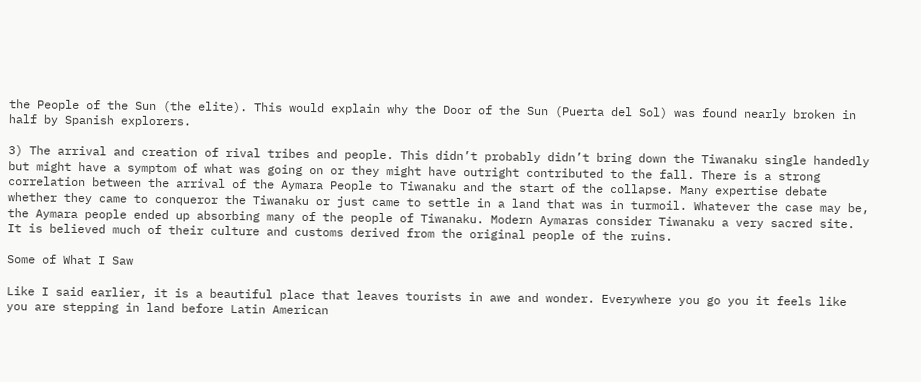the People of the Sun (the elite). This would explain why the Door of the Sun (Puerta del Sol) was found nearly broken in half by Spanish explorers.

3) The arrival and creation of rival tribes and people. This didn’t probably didn’t bring down the Tiwanaku single handedly but might have a symptom of what was going on or they might have outright contributed to the fall. There is a strong correlation between the arrival of the Aymara People to Tiwanaku and the start of the collapse. Many expertise debate whether they came to conqueror the Tiwanaku or just came to settle in a land that was in turmoil. Whatever the case may be, the Aymara people ended up absorbing many of the people of Tiwanaku. Modern Aymaras consider Tiwanaku a very sacred site. It is believed much of their culture and customs derived from the original people of the ruins.

Some of What I Saw

Like I said earlier, it is a beautiful place that leaves tourists in awe and wonder. Everywhere you go you it feels like you are stepping in land before Latin American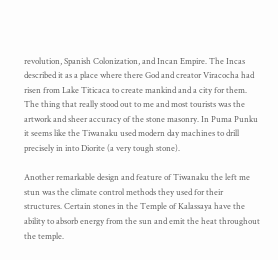revolution, Spanish Colonization, and Incan Empire. The Incas described it as a place where there God and creator Viracocha had risen from Lake Titicaca to create mankind and a city for them. The thing that really stood out to me and most tourists was the artwork and sheer accuracy of the stone masonry. In Puma Punku it seems like the Tiwanaku used modern day machines to drill precisely in into Diorite (a very tough stone).

Another remarkable design and feature of Tiwanaku the left me stun was the climate control methods they used for their structures. Certain stones in the Temple of Kalassaya have the ability to absorb energy from the sun and emit the heat throughout the temple.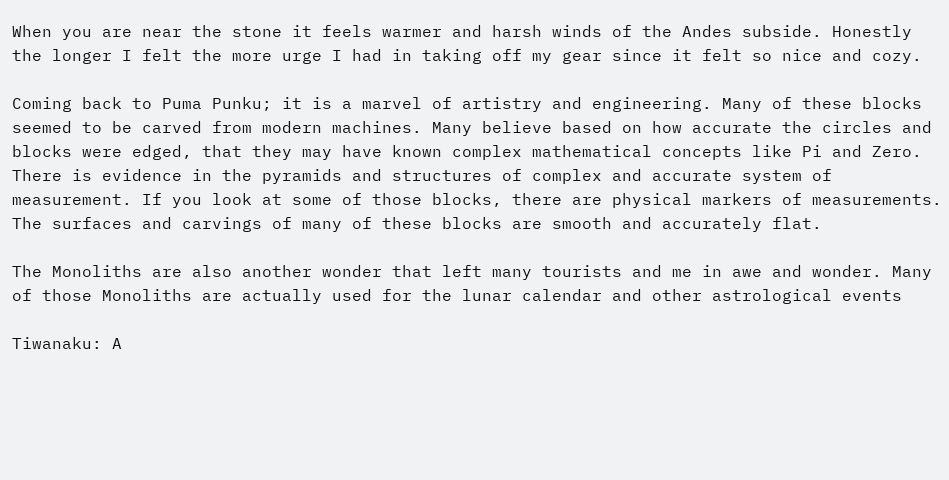When you are near the stone it feels warmer and harsh winds of the Andes subside. Honestly the longer I felt the more urge I had in taking off my gear since it felt so nice and cozy.

Coming back to Puma Punku; it is a marvel of artistry and engineering. Many of these blocks seemed to be carved from modern machines. Many believe based on how accurate the circles and blocks were edged, that they may have known complex mathematical concepts like Pi and Zero. There is evidence in the pyramids and structures of complex and accurate system of measurement. If you look at some of those blocks, there are physical markers of measurements. The surfaces and carvings of many of these blocks are smooth and accurately flat.

The Monoliths are also another wonder that left many tourists and me in awe and wonder. Many of those Monoliths are actually used for the lunar calendar and other astrological events

Tiwanaku: A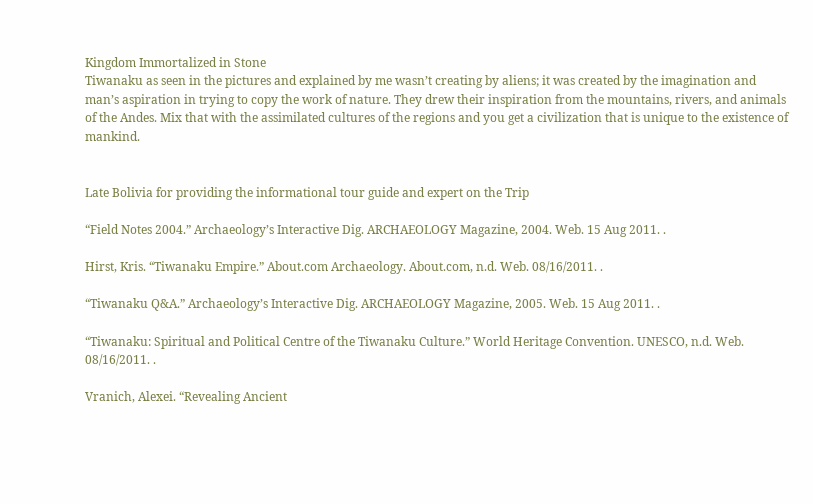Kingdom Immortalized in Stone
Tiwanaku as seen in the pictures and explained by me wasn’t creating by aliens; it was created by the imagination and man’s aspiration in trying to copy the work of nature. They drew their inspiration from the mountains, rivers, and animals of the Andes. Mix that with the assimilated cultures of the regions and you get a civilization that is unique to the existence of mankind.


Late Bolivia for providing the informational tour guide and expert on the Trip

“Field Notes 2004.” Archaeology’s Interactive Dig. ARCHAEOLOGY Magazine, 2004. Web. 15 Aug 2011. .

Hirst, Kris. “Tiwanaku Empire.” About.com Archaeology. About.com, n.d. Web. 08/16/2011. .

“Tiwanaku Q&A.” Archaeology’s Interactive Dig. ARCHAEOLOGY Magazine, 2005. Web. 15 Aug 2011. .

“Tiwanaku: Spiritual and Political Centre of the Tiwanaku Culture.” World Heritage Convention. UNESCO, n.d. Web. 08/16/2011. .

Vranich, Alexei. “Revealing Ancient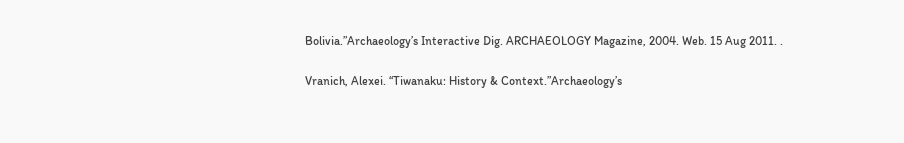Bolivia.”Archaeology’s Interactive Dig. ARCHAEOLOGY Magazine, 2004. Web. 15 Aug 2011. .

Vranich, Alexei. “Tiwanaku: History & Context.”Archaeology’s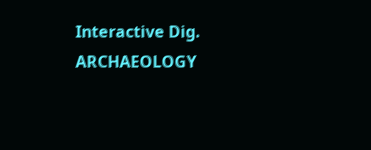Interactive Dig. ARCHAEOLOGY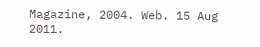Magazine, 2004. Web. 15 Aug 2011.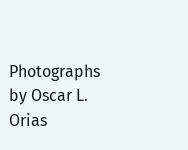Photographs by Oscar L. Orias